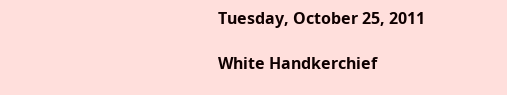Tuesday, October 25, 2011

White Handkerchief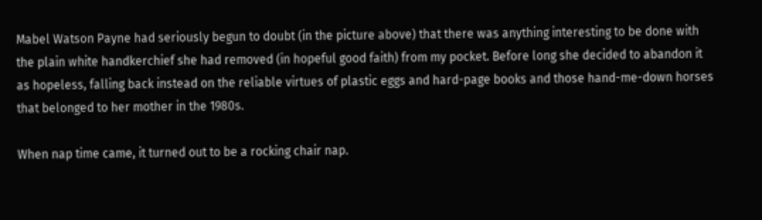Mabel Watson Payne had seriously begun to doubt (in the picture above) that there was anything interesting to be done with the plain white handkerchief she had removed (in hopeful good faith) from my pocket. Before long she decided to abandon it as hopeless, falling back instead on the reliable virtues of plastic eggs and hard-page books and those hand-me-down horses that belonged to her mother in the 1980s.

When nap time came, it turned out to be a rocking chair nap.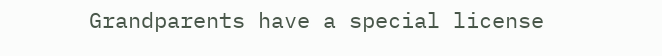Grandparents have a special license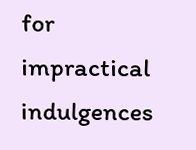for impractical indulgences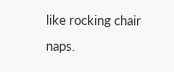like rocking chair naps.